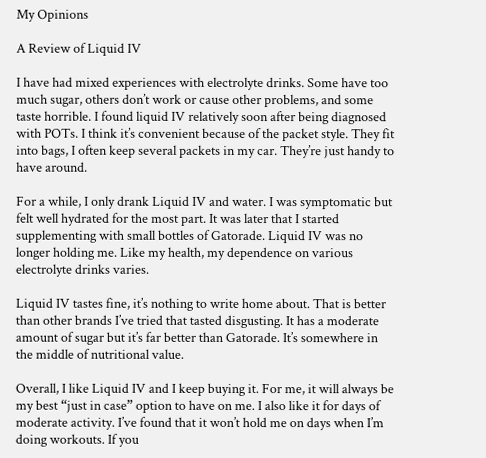My Opinions

A Review of Liquid IV

I have had mixed experiences with electrolyte drinks. Some have too much sugar, others don’t work or cause other problems, and some taste horrible. I found liquid IV relatively soon after being diagnosed with POTs. I think it’s convenient because of the packet style. They fit into bags, I often keep several packets in my car. They’re just handy to have around.

For a while, I only drank Liquid IV and water. I was symptomatic but felt well hydrated for the most part. It was later that I started supplementing with small bottles of Gatorade. Liquid IV was no longer holding me. Like my health, my dependence on various electrolyte drinks varies.

Liquid IV tastes fine, it’s nothing to write home about. That is better than other brands I’ve tried that tasted disgusting. It has a moderate amount of sugar but it’s far better than Gatorade. It’s somewhere in the middle of nutritional value.

Overall, I like Liquid IV and I keep buying it. For me, it will always be my best “just in case” option to have on me. I also like it for days of moderate activity. I’ve found that it won’t hold me on days when I’m doing workouts. If you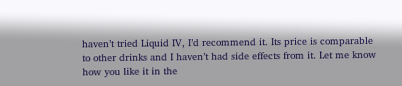haven’t tried Liquid IV, I’d recommend it. Its price is comparable to other drinks and I haven’t had side effects from it. Let me know how you like it in the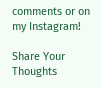comments or on my Instagram!

Share Your Thoughts